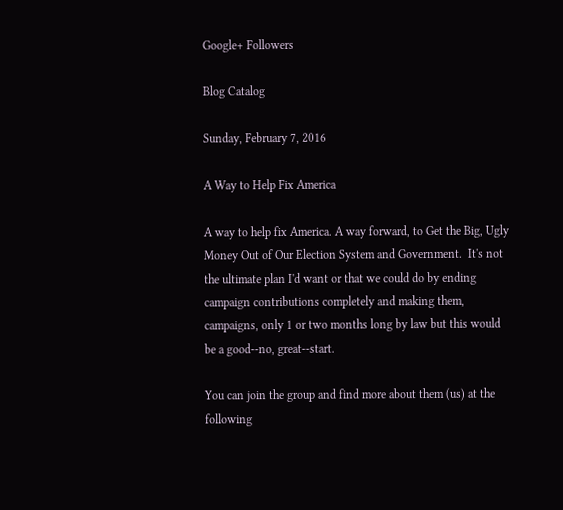Google+ Followers

Blog Catalog

Sunday, February 7, 2016

A Way to Help Fix America

A way to help fix America. A way forward, to Get the Big, Ugly Money Out of Our Election System and Government.  It's not the ultimate plan I'd want or that we could do by ending campaign contributions completely and making them, campaigns, only 1 or two months long by law but this would be a good--no, great--start.

You can join the group and find more about them (us) at the following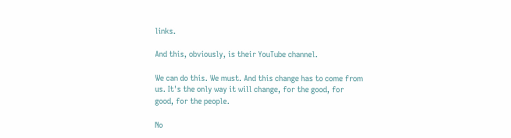links.

And this, obviously, is their YouTube channel.

We can do this. We must. And this change has to come from us. It's the only way it will change, for the good, for good, for the people.

No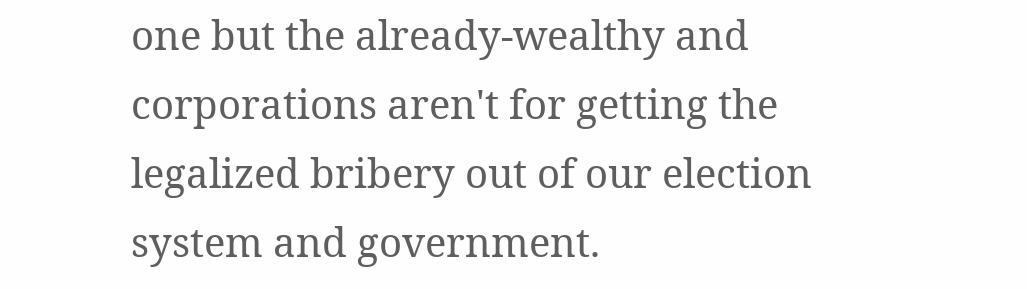one but the already-wealthy and corporations aren't for getting the legalized bribery out of our election system and government.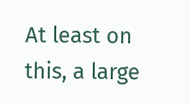At least on this, a large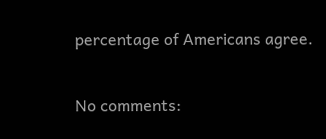percentage of Americans agree.

No comments: